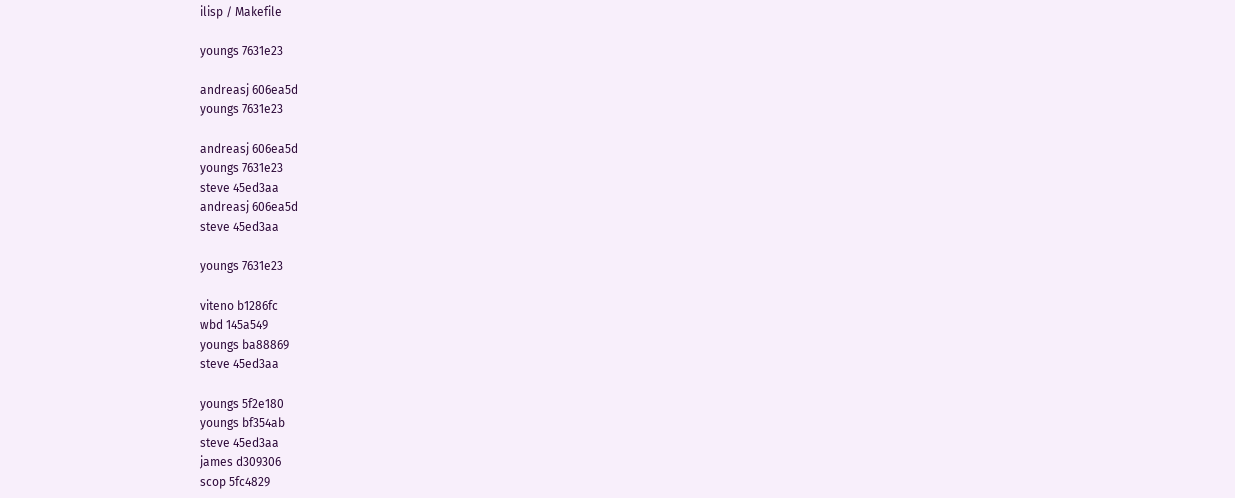ilisp / Makefile

youngs 7631e23

andreasj 606ea5d
youngs 7631e23

andreasj 606ea5d
youngs 7631e23
steve 45ed3aa
andreasj 606ea5d
steve 45ed3aa

youngs 7631e23

viteno b1286fc
wbd 145a549
youngs ba88869
steve 45ed3aa

youngs 5f2e180
youngs bf354ab
steve 45ed3aa
james d309306
scop 5fc4829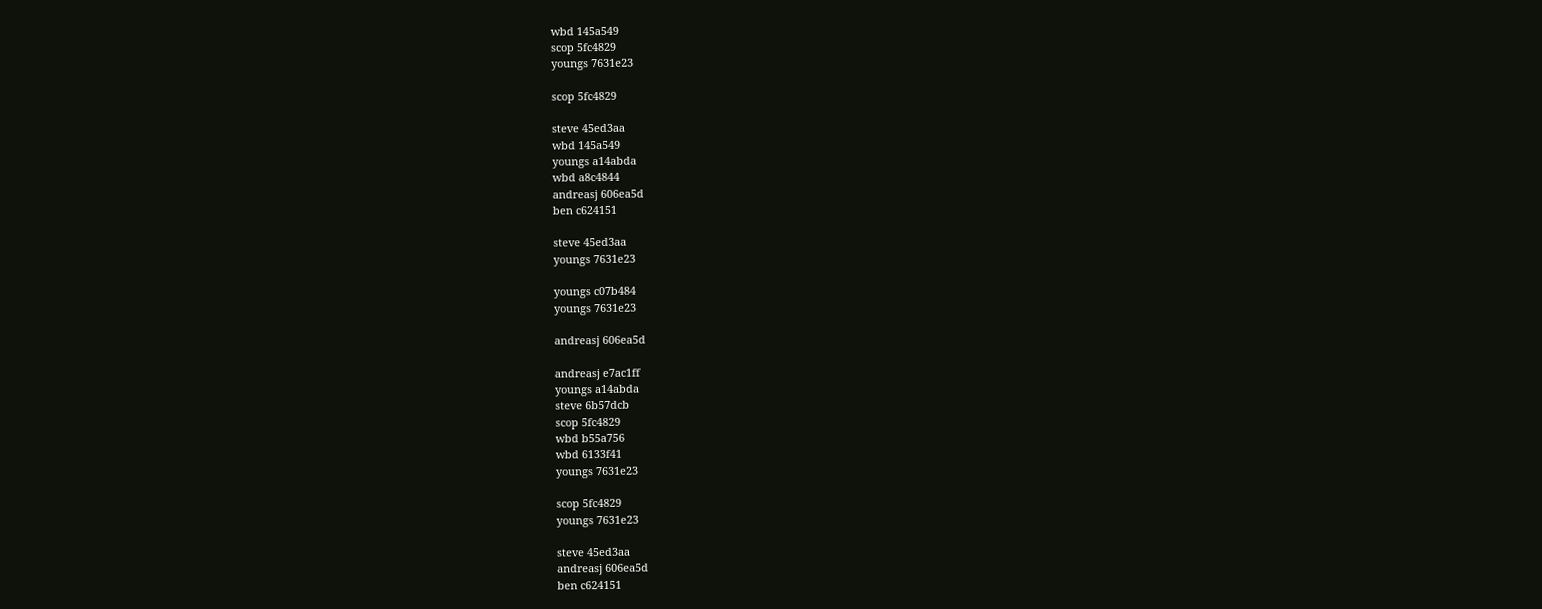wbd 145a549
scop 5fc4829
youngs 7631e23

scop 5fc4829

steve 45ed3aa
wbd 145a549
youngs a14abda
wbd a8c4844
andreasj 606ea5d
ben c624151

steve 45ed3aa
youngs 7631e23

youngs c07b484
youngs 7631e23

andreasj 606ea5d

andreasj e7ac1ff
youngs a14abda
steve 6b57dcb
scop 5fc4829
wbd b55a756
wbd 6133f41
youngs 7631e23

scop 5fc4829
youngs 7631e23

steve 45ed3aa
andreasj 606ea5d
ben c624151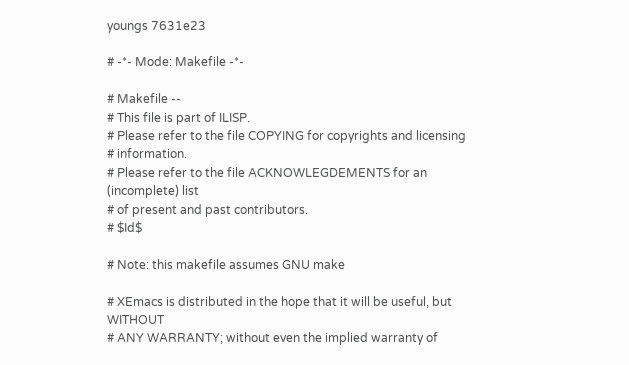youngs 7631e23

# -*- Mode: Makefile -*-

# Makefile --
# This file is part of ILISP.
# Please refer to the file COPYING for copyrights and licensing
# information.
# Please refer to the file ACKNOWLEGDEMENTS for an (incomplete) list
# of present and past contributors.
# $Id$

# Note: this makefile assumes GNU make

# XEmacs is distributed in the hope that it will be useful, but WITHOUT
# ANY WARRANTY; without even the implied warranty of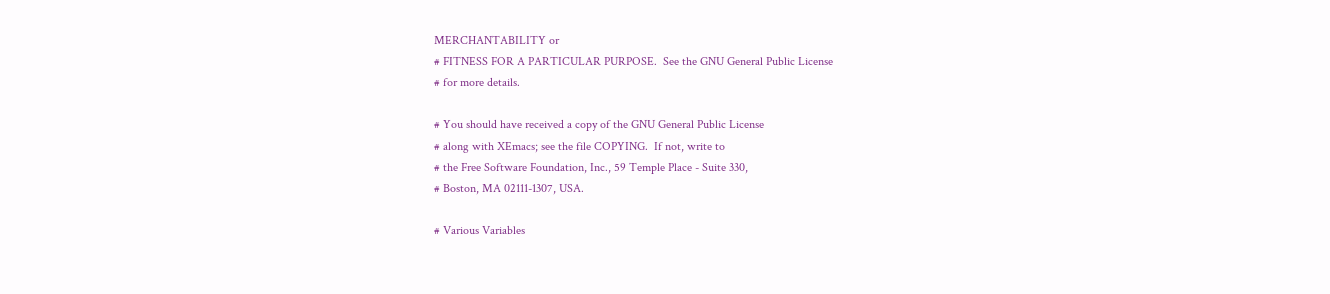MERCHANTABILITY or
# FITNESS FOR A PARTICULAR PURPOSE.  See the GNU General Public License
# for more details.

# You should have received a copy of the GNU General Public License
# along with XEmacs; see the file COPYING.  If not, write to
# the Free Software Foundation, Inc., 59 Temple Place - Suite 330,
# Boston, MA 02111-1307, USA.

# Various Variables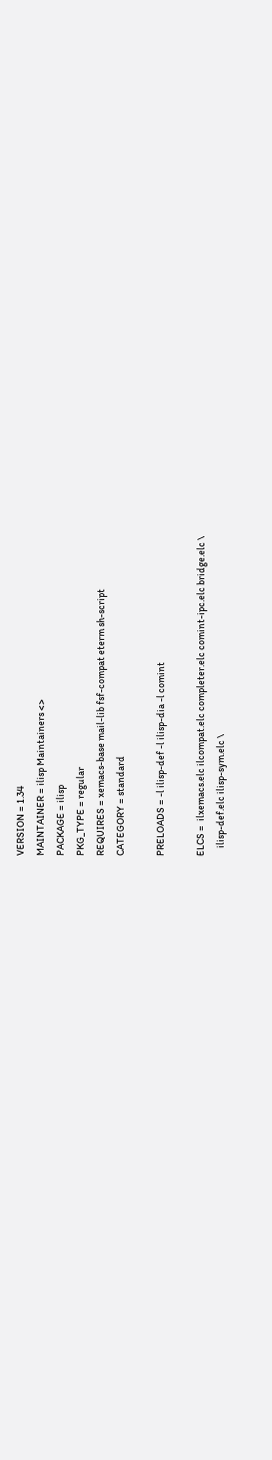VERSION = 1.34
MAINTAINER = ilisp Maintainers <>
PACKAGE = ilisp
PKG_TYPE = regular
REQUIRES = xemacs-base mail-lib fsf-compat eterm sh-script
CATEGORY = standard

PRELOADS = -l ilisp-def -l ilisp-dia -l comint

ELCS =  ilxemacs.elc ilcompat.elc completer.elc comint-ipc.elc bridge.elc \
    ilisp-def.elc ilisp-sym.elc \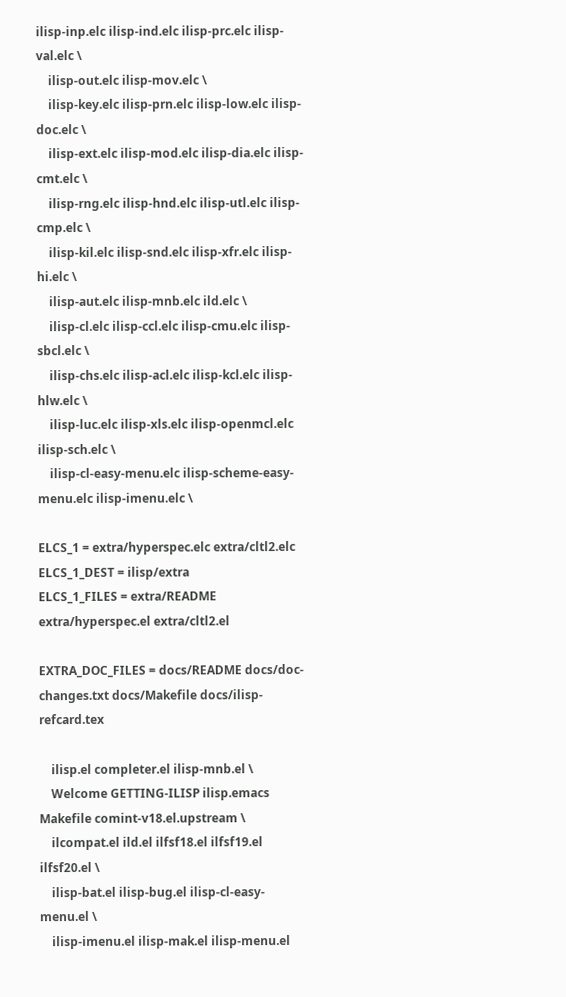ilisp-inp.elc ilisp-ind.elc ilisp-prc.elc ilisp-val.elc \
    ilisp-out.elc ilisp-mov.elc \
    ilisp-key.elc ilisp-prn.elc ilisp-low.elc ilisp-doc.elc \
    ilisp-ext.elc ilisp-mod.elc ilisp-dia.elc ilisp-cmt.elc \
    ilisp-rng.elc ilisp-hnd.elc ilisp-utl.elc ilisp-cmp.elc \
    ilisp-kil.elc ilisp-snd.elc ilisp-xfr.elc ilisp-hi.elc \
    ilisp-aut.elc ilisp-mnb.elc ild.elc \
    ilisp-cl.elc ilisp-ccl.elc ilisp-cmu.elc ilisp-sbcl.elc \
    ilisp-chs.elc ilisp-acl.elc ilisp-kcl.elc ilisp-hlw.elc \
    ilisp-luc.elc ilisp-xls.elc ilisp-openmcl.elc ilisp-sch.elc \
    ilisp-cl-easy-menu.elc ilisp-scheme-easy-menu.elc ilisp-imenu.elc \

ELCS_1 = extra/hyperspec.elc extra/cltl2.elc
ELCS_1_DEST = ilisp/extra
ELCS_1_FILES = extra/README extra/hyperspec.el extra/cltl2.el

EXTRA_DOC_FILES = docs/README docs/doc-changes.txt docs/Makefile docs/ilisp-refcard.tex

    ilisp.el completer.el ilisp-mnb.el \
    Welcome GETTING-ILISP ilisp.emacs Makefile comint-v18.el.upstream \
    ilcompat.el ild.el ilfsf18.el ilfsf19.el ilfsf20.el \
    ilisp-bat.el ilisp-bug.el ilisp-cl-easy-menu.el \
    ilisp-imenu.el ilisp-mak.el ilisp-menu.el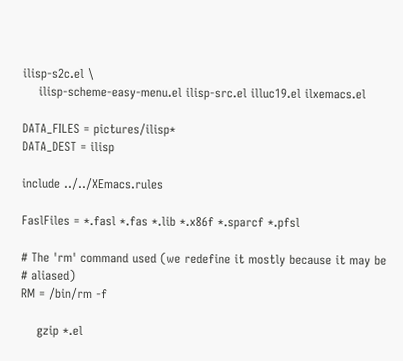ilisp-s2c.el \
    ilisp-scheme-easy-menu.el ilisp-src.el illuc19.el ilxemacs.el

DATA_FILES = pictures/ilisp*
DATA_DEST = ilisp

include ../../XEmacs.rules

FaslFiles = *.fasl *.fas *.lib *.x86f *.sparcf *.pfsl

# The 'rm' command used (we redefine it mostly because it may be
# aliased)
RM = /bin/rm -f

    gzip *.el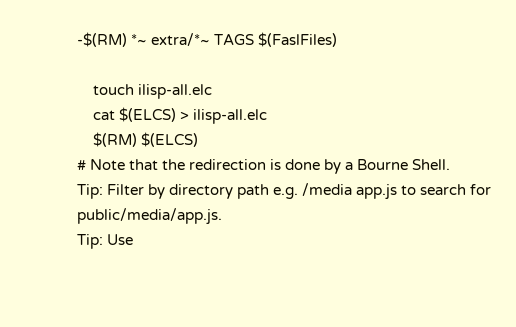-$(RM) *~ extra/*~ TAGS $(FaslFiles)

    touch ilisp-all.elc
    cat $(ELCS) > ilisp-all.elc
    $(RM) $(ELCS)
# Note that the redirection is done by a Bourne Shell.
Tip: Filter by directory path e.g. /media app.js to search for public/media/app.js.
Tip: Use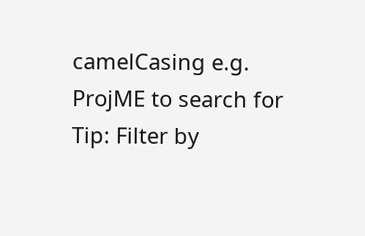camelCasing e.g. ProjME to search for
Tip: Filter by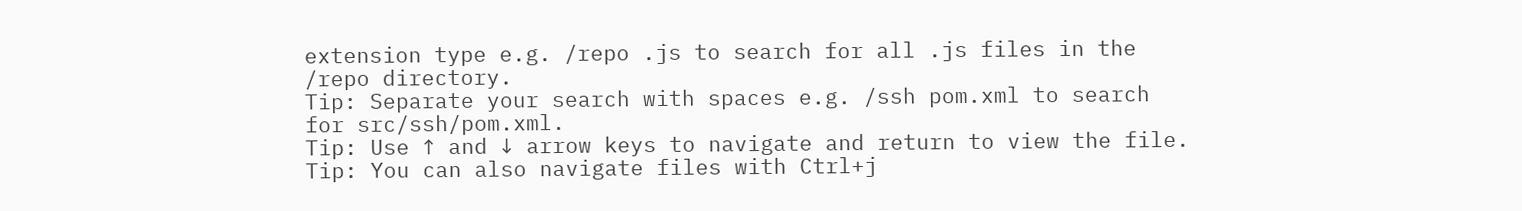extension type e.g. /repo .js to search for all .js files in the /repo directory.
Tip: Separate your search with spaces e.g. /ssh pom.xml to search for src/ssh/pom.xml.
Tip: Use ↑ and ↓ arrow keys to navigate and return to view the file.
Tip: You can also navigate files with Ctrl+j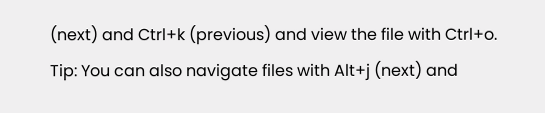(next) and Ctrl+k (previous) and view the file with Ctrl+o.
Tip: You can also navigate files with Alt+j (next) and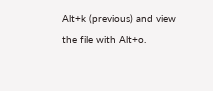Alt+k (previous) and view the file with Alt+o.